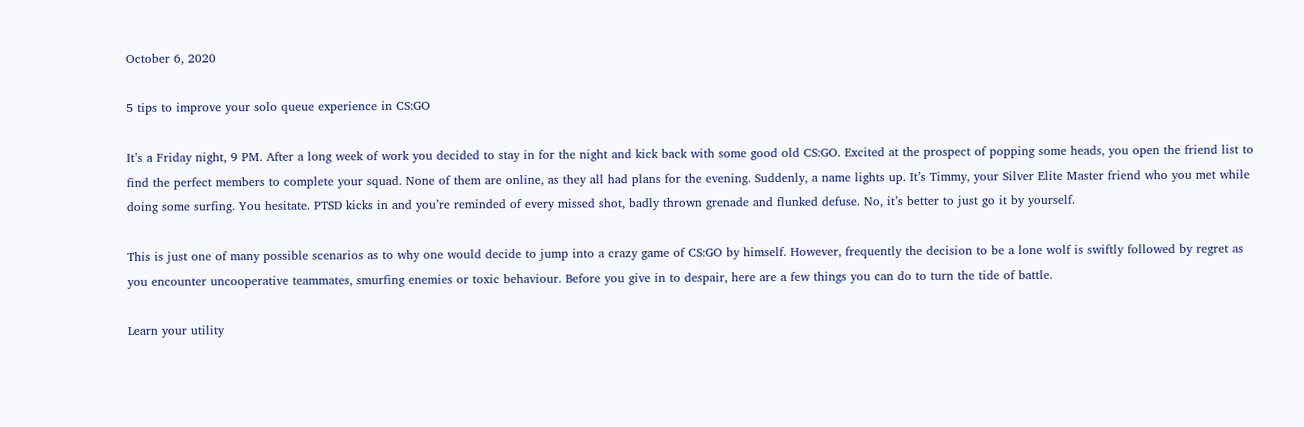October 6, 2020

5 tips to improve your solo queue experience in CS:GO

It’s a Friday night, 9 PM. After a long week of work you decided to stay in for the night and kick back with some good old CS:GO. Excited at the prospect of popping some heads, you open the friend list to find the perfect members to complete your squad. None of them are online, as they all had plans for the evening. Suddenly, a name lights up. It’s Timmy, your Silver Elite Master friend who you met while doing some surfing. You hesitate. PTSD kicks in and you’re reminded of every missed shot, badly thrown grenade and flunked defuse. No, it’s better to just go it by yourself.

This is just one of many possible scenarios as to why one would decide to jump into a crazy game of CS:GO by himself. However, frequently the decision to be a lone wolf is swiftly followed by regret as you encounter uncooperative teammates, smurfing enemies or toxic behaviour. Before you give in to despair, here are a few things you can do to turn the tide of battle.

Learn your utility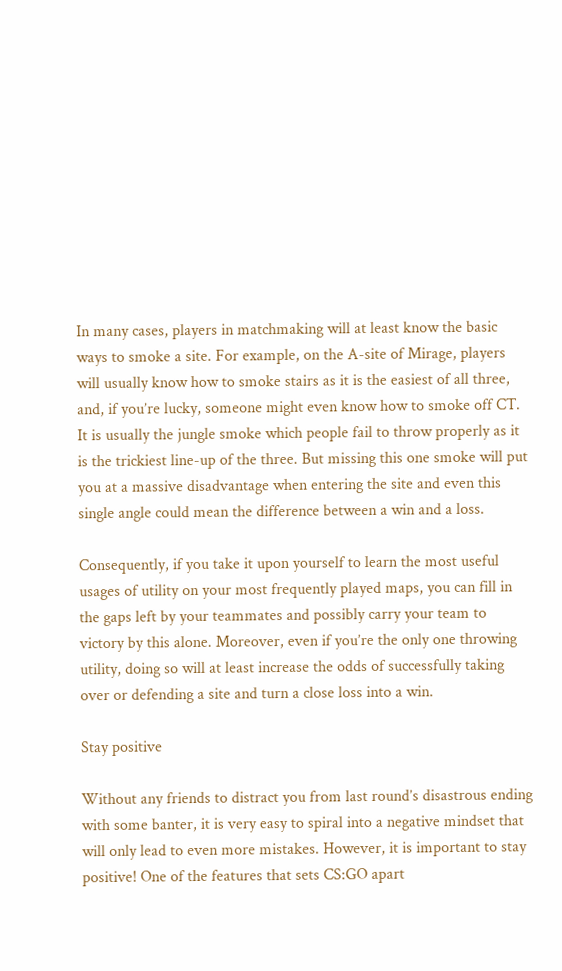In many cases, players in matchmaking will at least know the basic ways to smoke a site. For example, on the A-site of Mirage, players will usually know how to smoke stairs as it is the easiest of all three, and, if you’re lucky, someone might even know how to smoke off CT. It is usually the jungle smoke which people fail to throw properly as it is the trickiest line-up of the three. But missing this one smoke will put you at a massive disadvantage when entering the site and even this single angle could mean the difference between a win and a loss.

Consequently, if you take it upon yourself to learn the most useful usages of utility on your most frequently played maps, you can fill in the gaps left by your teammates and possibly carry your team to victory by this alone. Moreover, even if you’re the only one throwing utility, doing so will at least increase the odds of successfully taking over or defending a site and turn a close loss into a win.

Stay positive

Without any friends to distract you from last round’s disastrous ending with some banter, it is very easy to spiral into a negative mindset that will only lead to even more mistakes. However, it is important to stay positive! One of the features that sets CS:GO apart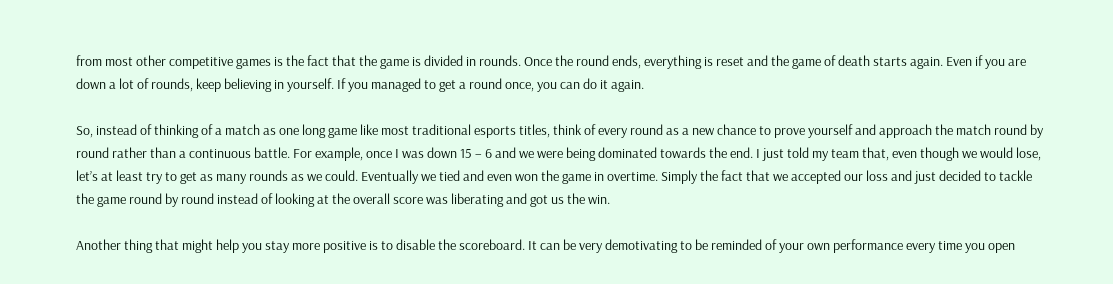from most other competitive games is the fact that the game is divided in rounds. Once the round ends, everything is reset and the game of death starts again. Even if you are down a lot of rounds, keep believing in yourself. If you managed to get a round once, you can do it again.

So, instead of thinking of a match as one long game like most traditional esports titles, think of every round as a new chance to prove yourself and approach the match round by round rather than a continuous battle. For example, once I was down 15 – 6 and we were being dominated towards the end. I just told my team that, even though we would lose, let’s at least try to get as many rounds as we could. Eventually we tied and even won the game in overtime. Simply the fact that we accepted our loss and just decided to tackle the game round by round instead of looking at the overall score was liberating and got us the win.

Another thing that might help you stay more positive is to disable the scoreboard. It can be very demotivating to be reminded of your own performance every time you open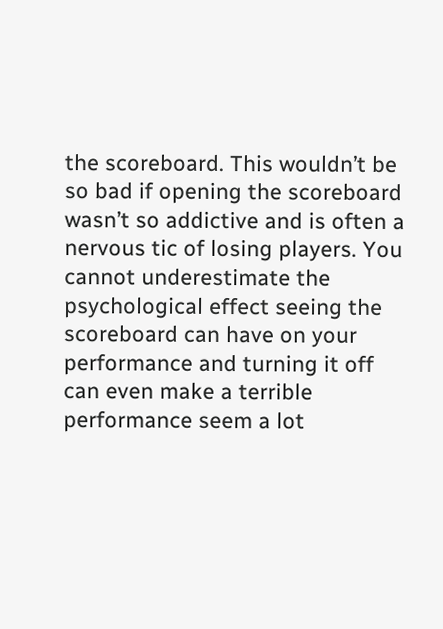the scoreboard. This wouldn’t be so bad if opening the scoreboard wasn’t so addictive and is often a nervous tic of losing players. You cannot underestimate the psychological effect seeing the scoreboard can have on your performance and turning it off can even make a terrible performance seem a lot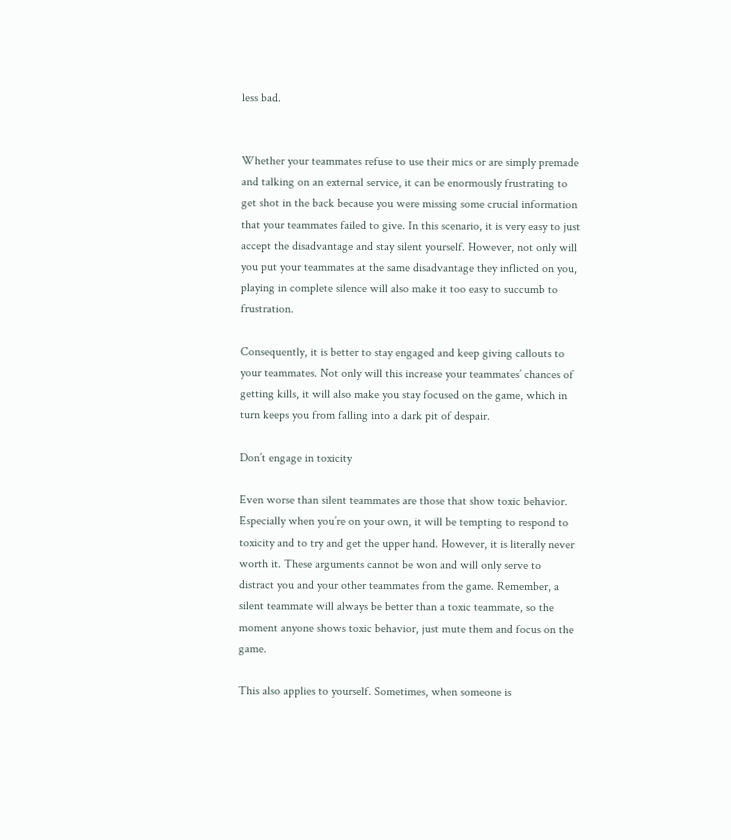less bad.


Whether your teammates refuse to use their mics or are simply premade and talking on an external service, it can be enormously frustrating to get shot in the back because you were missing some crucial information that your teammates failed to give. In this scenario, it is very easy to just accept the disadvantage and stay silent yourself. However, not only will you put your teammates at the same disadvantage they inflicted on you, playing in complete silence will also make it too easy to succumb to frustration.

Consequently, it is better to stay engaged and keep giving callouts to your teammates. Not only will this increase your teammates’ chances of getting kills, it will also make you stay focused on the game, which in turn keeps you from falling into a dark pit of despair.

Don’t engage in toxicity

Even worse than silent teammates are those that show toxic behavior. Especially when you’re on your own, it will be tempting to respond to toxicity and to try and get the upper hand. However, it is literally never worth it. These arguments cannot be won and will only serve to distract you and your other teammates from the game. Remember, a silent teammate will always be better than a toxic teammate, so the moment anyone shows toxic behavior, just mute them and focus on the game.

This also applies to yourself. Sometimes, when someone is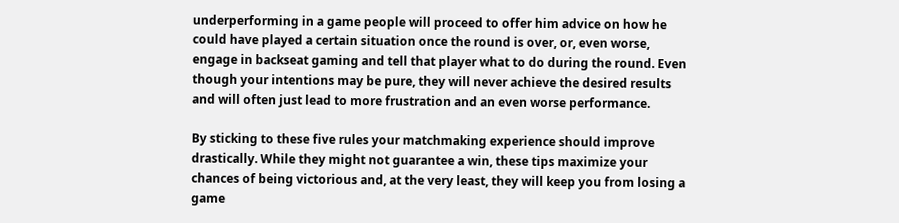underperforming in a game people will proceed to offer him advice on how he could have played a certain situation once the round is over, or, even worse, engage in backseat gaming and tell that player what to do during the round. Even though your intentions may be pure, they will never achieve the desired results and will often just lead to more frustration and an even worse performance.

By sticking to these five rules your matchmaking experience should improve drastically. While they might not guarantee a win, these tips maximize your chances of being victorious and, at the very least, they will keep you from losing a game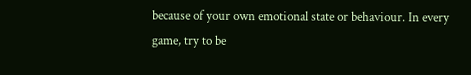because of your own emotional state or behaviour. In every game, try to be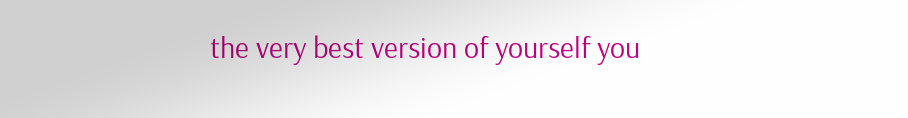the very best version of yourself you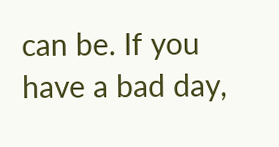can be. If you have a bad day,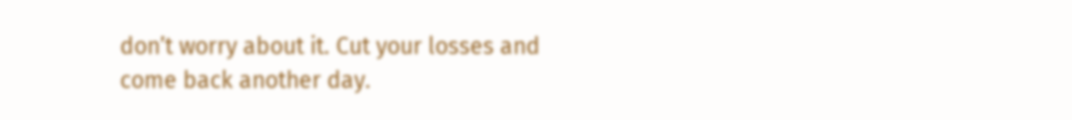don’t worry about it. Cut your losses and come back another day.